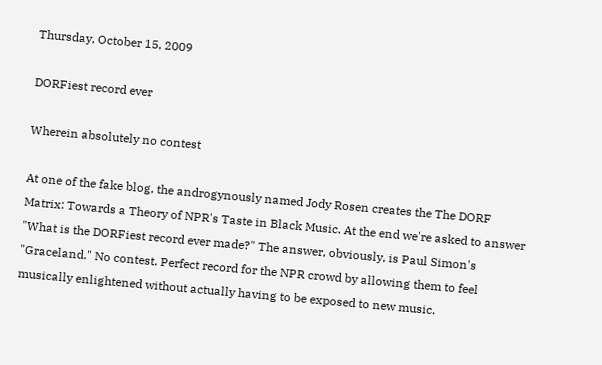Thursday, October 15, 2009

DORFiest record ever

Wherein absolutely no contest

At one of the fake blog, the androgynously named Jody Rosen creates the The DORF Matrix: Towards a Theory of NPR's Taste in Black Music. At the end we're asked to answer "What is the DORFiest record ever made?" The answer, obviously, is Paul Simon's "Graceland." No contest. Perfect record for the NPR crowd by allowing them to feel musically enlightened without actually having to be exposed to new music.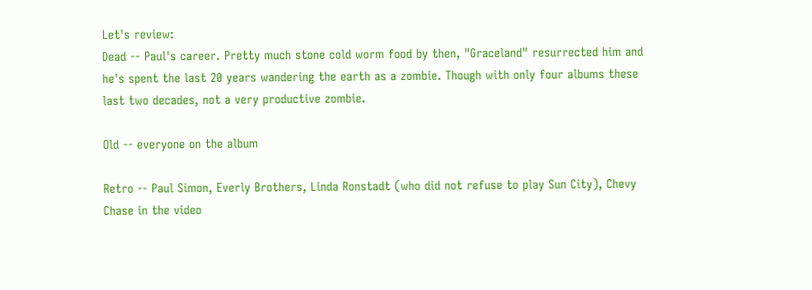Let's review:
Dead -- Paul's career. Pretty much stone cold worm food by then, "Graceland" resurrected him and he's spent the last 20 years wandering the earth as a zombie. Though with only four albums these last two decades, not a very productive zombie.

Old -- everyone on the album

Retro -- Paul Simon, Everly Brothers, Linda Ronstadt (who did not refuse to play Sun City), Chevy Chase in the video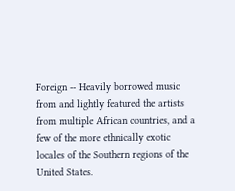Foreign -- Heavily borrowed music from and lightly featured the artists from multiple African countries, and a few of the more ethnically exotic locales of the Southern regions of the United States.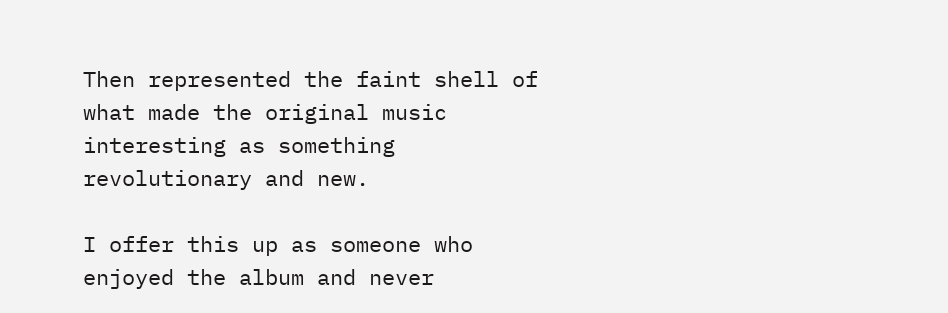Then represented the faint shell of what made the original music interesting as something revolutionary and new.

I offer this up as someone who enjoyed the album and never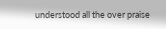understood all the over praise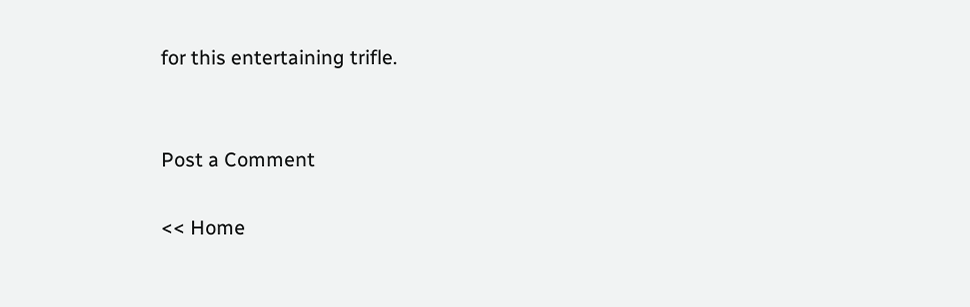for this entertaining trifle.


Post a Comment

<< Home